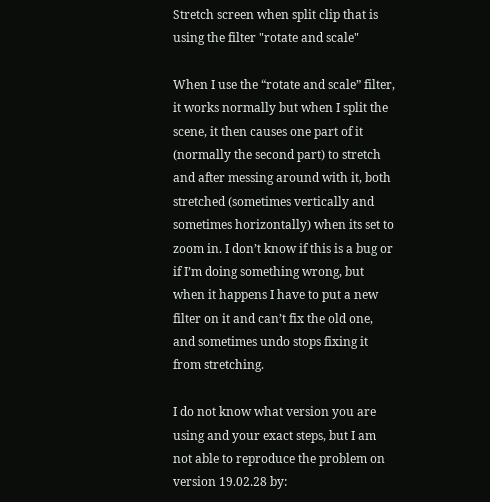Stretch screen when split clip that is using the filter "rotate and scale"

When I use the “rotate and scale” filter, it works normally but when I split the scene, it then causes one part of it (normally the second part) to stretch and after messing around with it, both stretched (sometimes vertically and sometimes horizontally) when its set to zoom in. I don’t know if this is a bug or if I’m doing something wrong, but when it happens I have to put a new filter on it and can’t fix the old one, and sometimes undo stops fixing it from stretching.

I do not know what version you are using and your exact steps, but I am not able to reproduce the problem on version 19.02.28 by: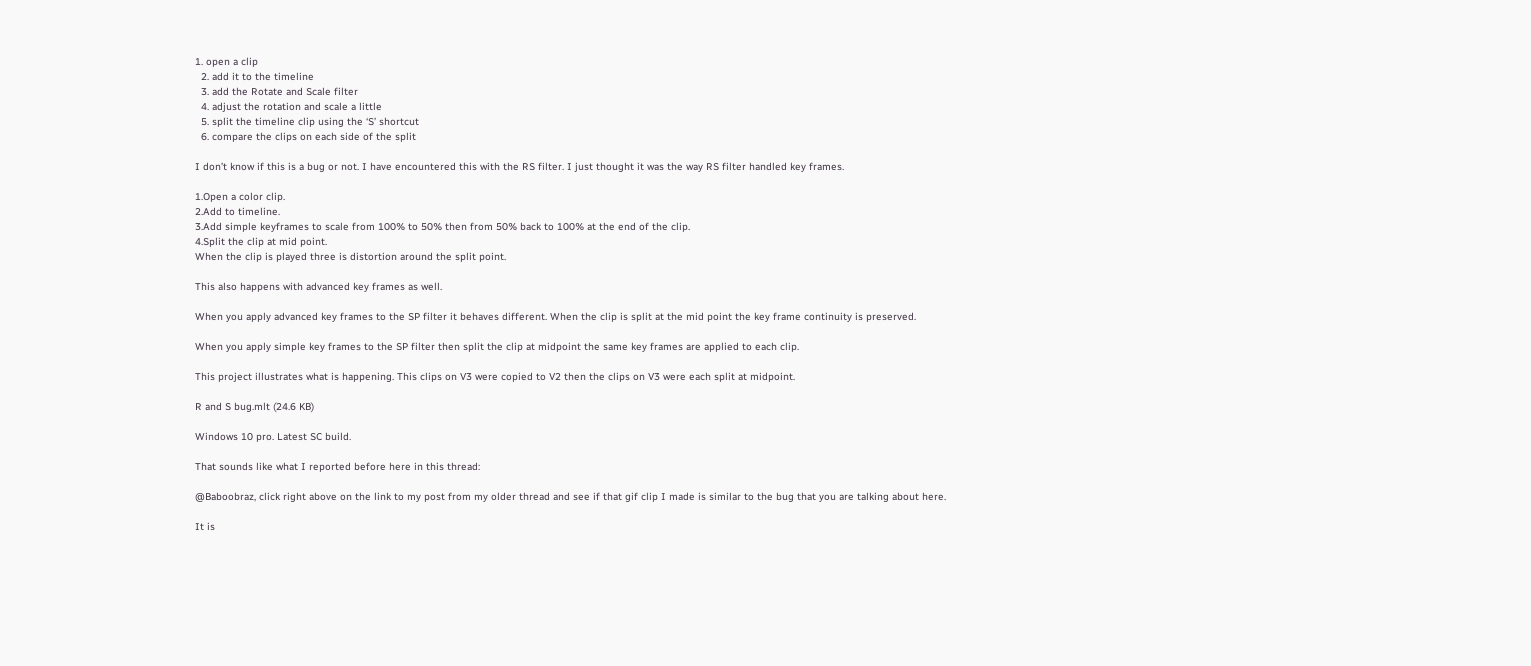1. open a clip
  2. add it to the timeline
  3. add the Rotate and Scale filter
  4. adjust the rotation and scale a little
  5. split the timeline clip using the ‘S’ shortcut
  6. compare the clips on each side of the split

I don’t know if this is a bug or not. I have encountered this with the RS filter. I just thought it was the way RS filter handled key frames.

1.Open a color clip.
2.Add to timeline.
3.Add simple keyframes to scale from 100% to 50% then from 50% back to 100% at the end of the clip.
4.Split the clip at mid point.
When the clip is played three is distortion around the split point.

This also happens with advanced key frames as well.

When you apply advanced key frames to the SP filter it behaves different. When the clip is split at the mid point the key frame continuity is preserved.

When you apply simple key frames to the SP filter then split the clip at midpoint the same key frames are applied to each clip.

This project illustrates what is happening. This clips on V3 were copied to V2 then the clips on V3 were each split at midpoint.

R and S bug.mlt (24.6 KB)

Windows 10 pro. Latest SC build.

That sounds like what I reported before here in this thread:

@Baboobraz, click right above on the link to my post from my older thread and see if that gif clip I made is similar to the bug that you are talking about here.

It is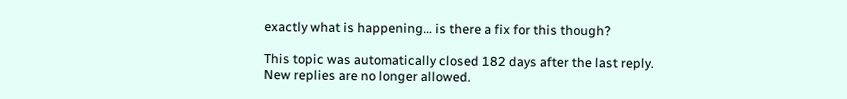exactly what is happening… is there a fix for this though?

This topic was automatically closed 182 days after the last reply. New replies are no longer allowed.